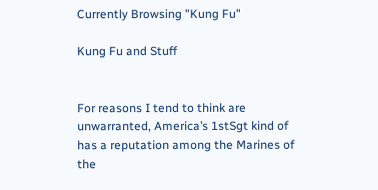Currently Browsing "Kung Fu"

Kung Fu and Stuff


For reasons I tend to think are unwarranted, America’s 1stSgt kind of has a reputation among the Marines of the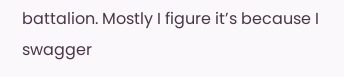battalion. Mostly I figure it’s because I swagger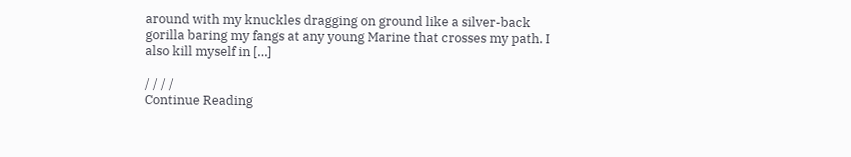around with my knuckles dragging on ground like a silver-back gorilla baring my fangs at any young Marine that crosses my path. I also kill myself in […]

/ / / /
Continue Reading